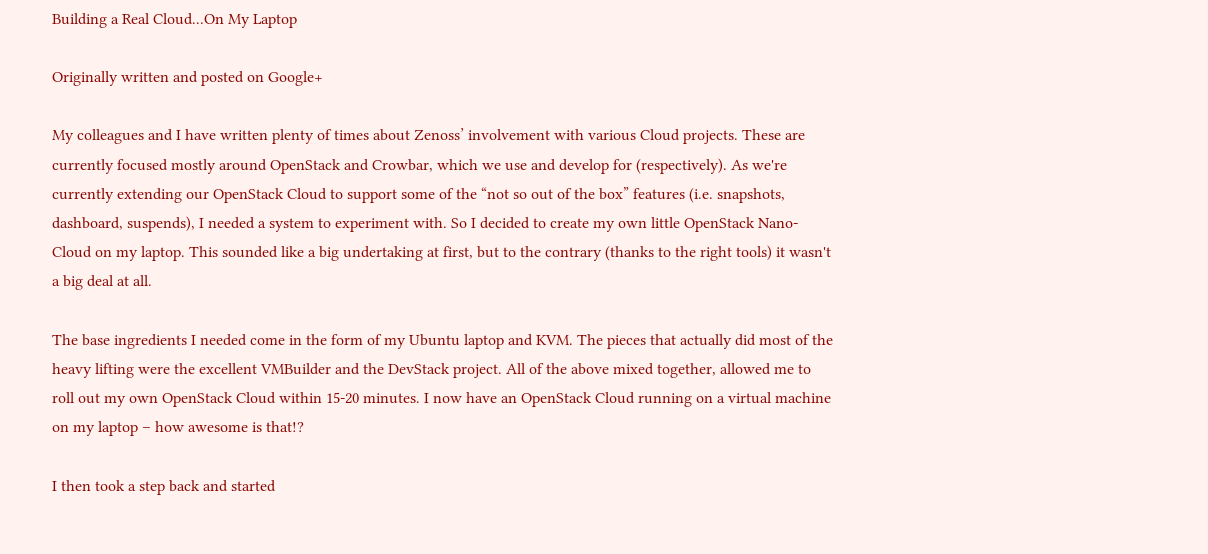Building a Real Cloud...On My Laptop

Originally written and posted on Google+

My colleagues and I have written plenty of times about Zenoss’ involvement with various Cloud projects. These are currently focused mostly around OpenStack and Crowbar, which we use and develop for (respectively). As we're currently extending our OpenStack Cloud to support some of the “not so out of the box” features (i.e. snapshots, dashboard, suspends), I needed a system to experiment with. So I decided to create my own little OpenStack Nano-Cloud on my laptop. This sounded like a big undertaking at first, but to the contrary (thanks to the right tools) it wasn't a big deal at all.

The base ingredients I needed come in the form of my Ubuntu laptop and KVM. The pieces that actually did most of the heavy lifting were the excellent VMBuilder and the DevStack project. All of the above mixed together, allowed me to roll out my own OpenStack Cloud within 15-20 minutes. I now have an OpenStack Cloud running on a virtual machine on my laptop – how awesome is that!?

I then took a step back and started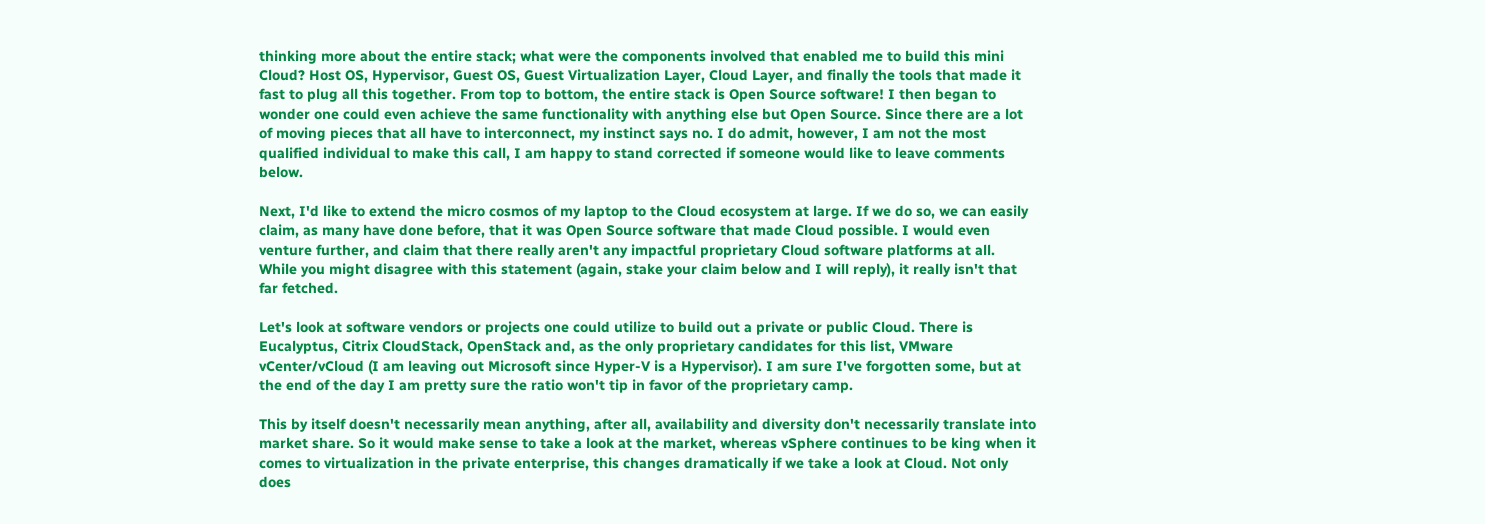thinking more about the entire stack; what were the components involved that enabled me to build this mini Cloud? Host OS, Hypervisor, Guest OS, Guest Virtualization Layer, Cloud Layer, and finally the tools that made it fast to plug all this together. From top to bottom, the entire stack is Open Source software! I then began to wonder one could even achieve the same functionality with anything else but Open Source. Since there are a lot of moving pieces that all have to interconnect, my instinct says no. I do admit, however, I am not the most qualified individual to make this call, I am happy to stand corrected if someone would like to leave comments below.

Next, I'd like to extend the micro cosmos of my laptop to the Cloud ecosystem at large. If we do so, we can easily claim, as many have done before, that it was Open Source software that made Cloud possible. I would even venture further, and claim that there really aren't any impactful proprietary Cloud software platforms at all. While you might disagree with this statement (again, stake your claim below and I will reply), it really isn't that far fetched.

Let's look at software vendors or projects one could utilize to build out a private or public Cloud. There is Eucalyptus, Citrix CloudStack, OpenStack and, as the only proprietary candidates for this list, VMware vCenter/vCloud (I am leaving out Microsoft since Hyper-V is a Hypervisor). I am sure I've forgotten some, but at the end of the day I am pretty sure the ratio won't tip in favor of the proprietary camp.

This by itself doesn't necessarily mean anything, after all, availability and diversity don't necessarily translate into market share. So it would make sense to take a look at the market, whereas vSphere continues to be king when it comes to virtualization in the private enterprise, this changes dramatically if we take a look at Cloud. Not only does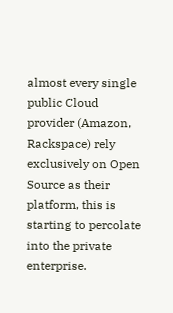almost every single public Cloud provider (Amazon, Rackspace) rely exclusively on Open Source as their platform, this is starting to percolate into the private enterprise.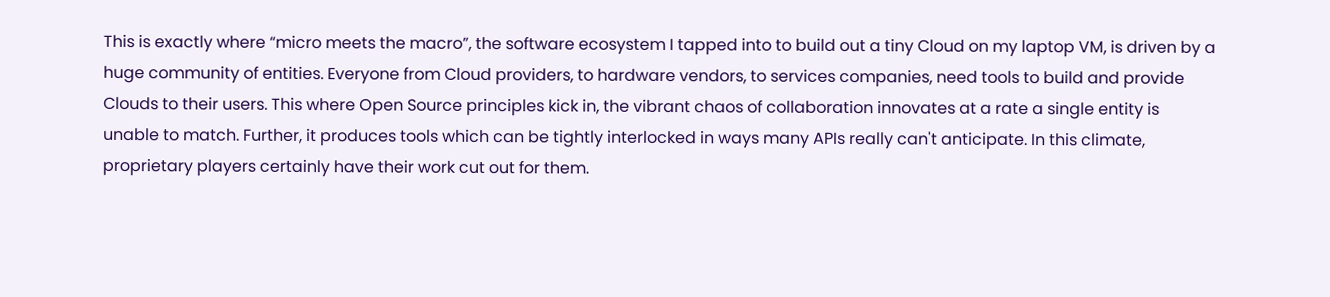This is exactly where “micro meets the macro”, the software ecosystem I tapped into to build out a tiny Cloud on my laptop VM, is driven by a huge community of entities. Everyone from Cloud providers, to hardware vendors, to services companies, need tools to build and provide Clouds to their users. This where Open Source principles kick in, the vibrant chaos of collaboration innovates at a rate a single entity is unable to match. Further, it produces tools which can be tightly interlocked in ways many APIs really can't anticipate. In this climate, proprietary players certainly have their work cut out for them.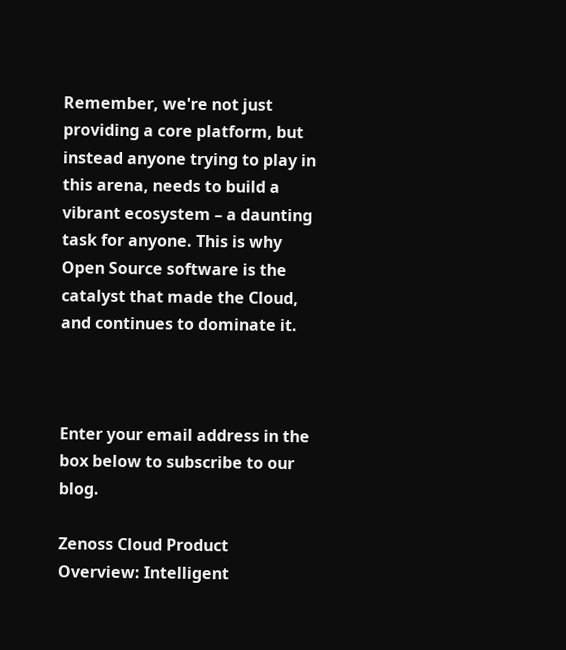Remember, we're not just providing a core platform, but instead anyone trying to play in this arena, needs to build a vibrant ecosystem – a daunting task for anyone. This is why Open Source software is the catalyst that made the Cloud, and continues to dominate it.



Enter your email address in the box below to subscribe to our blog.

Zenoss Cloud Product Overview: Intelligent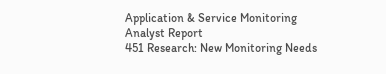Application & Service Monitoring
Analyst Report
451 Research: New Monitoring Needs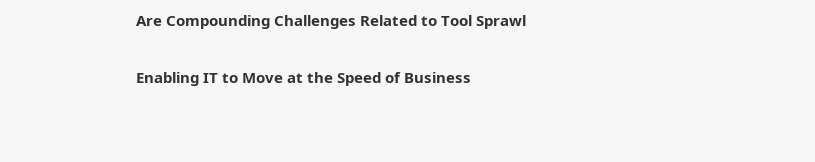Are Compounding Challenges Related to Tool Sprawl

Enabling IT to Move at the Speed of Business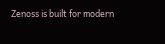Zenoss is built for modern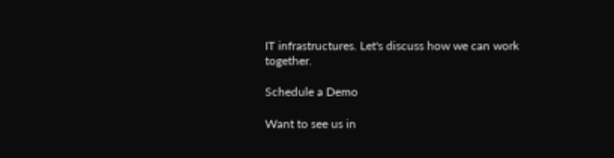IT infrastructures. Let's discuss how we can work together.

Schedule a Demo

Want to see us in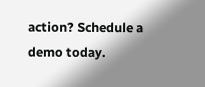action? Schedule a demo today.